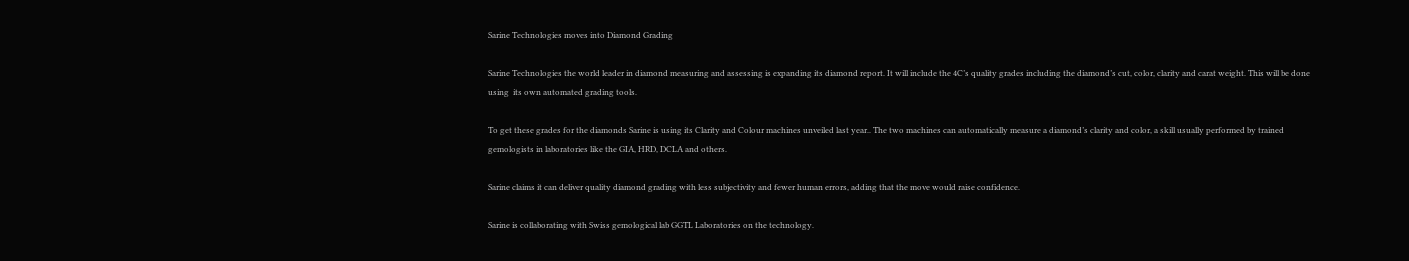Sarine Technologies moves into Diamond Grading

Sarine Technologies the world leader in diamond measuring and assessing is expanding its diamond report. It will include the 4C’s quality grades including the diamond’s cut, color, clarity and carat weight. This will be done using  its own automated grading tools.

To get these grades for the diamonds Sarine is using its Clarity and Colour machines unveiled last year.. The two machines can automatically measure a diamond’s clarity and color, a skill usually performed by trained gemologists in laboratories like the GIA, HRD, DCLA and others.

Sarine claims it can deliver quality diamond grading with less subjectivity and fewer human errors, adding that the move would raise confidence.

Sarine is collaborating with Swiss gemological lab GGTL Laboratories on the technology.